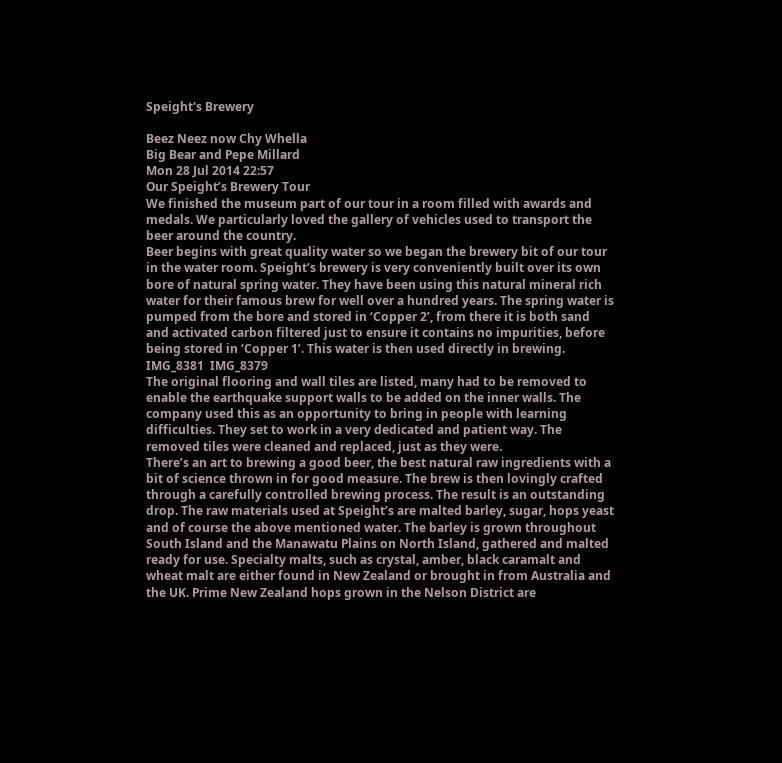Speight's Brewery

Beez Neez now Chy Whella
Big Bear and Pepe Millard
Mon 28 Jul 2014 22:57
Our Speight’s Brewery Tour
We finished the museum part of our tour in a room filled with awards and medals. We particularly loved the gallery of vehicles used to transport the beer around the country.
Beer begins with great quality water so we began the brewery bit of our tour in the water room. Speight’s brewery is very conveniently built over its own bore of natural spring water. They have been using this natural mineral rich water for their famous brew for well over a hundred years. The spring water is pumped from the bore and stored in ‘Copper 2’, from there it is both sand and activated carbon filtered just to ensure it contains no impurities, before being stored in ‘Copper 1’. This water is then used directly in brewing.
IMG_8381  IMG_8379
The original flooring and wall tiles are listed, many had to be removed to enable the earthquake support walls to be added on the inner walls. The company used this as an opportunity to bring in people with learning difficulties. They set to work in a very dedicated and patient way. The removed tiles were cleaned and replaced, just as they were.
There’s an art to brewing a good beer, the best natural raw ingredients with a bit of science thrown in for good measure. The brew is then lovingly crafted through a carefully controlled brewing process. The result is an outstanding drop. The raw materials used at Speight’s are malted barley, sugar, hops yeast and of course the above mentioned water. The barley is grown throughout South Island and the Manawatu Plains on North Island, gathered and malted ready for use. Specialty malts, such as crystal, amber, black caramalt and wheat malt are either found in New Zealand or brought in from Australia and the UK. Prime New Zealand hops grown in the Nelson District are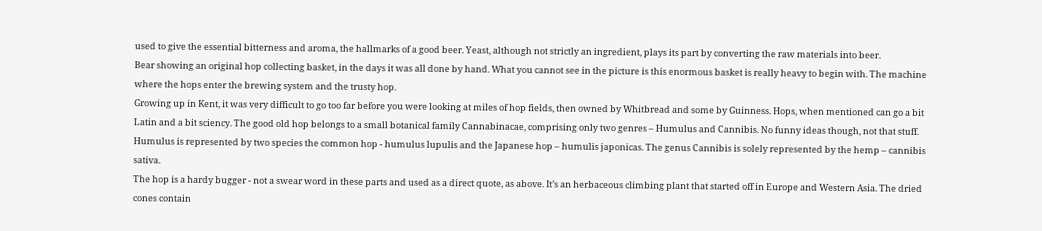used to give the essential bitterness and aroma, the hallmarks of a good beer. Yeast, although not strictly an ingredient, plays its part by converting the raw materials into beer.
Bear showing an original hop collecting basket, in the days it was all done by hand. What you cannot see in the picture is this enormous basket is really heavy to begin with. The machine where the hops enter the brewing system and the trusty hop.
Growing up in Kent, it was very difficult to go too far before you were looking at miles of hop fields, then owned by Whitbread and some by Guinness. Hops, when mentioned can go a bit Latin and a bit sciency. The good old hop belongs to a small botanical family Cannabinacae, comprising only two genres – Humulus and Cannibis. No funny ideas though, not that stuff. Humulus is represented by two species the common hop - humulus lupulis and the Japanese hop – humulis japonicas. The genus Cannibis is solely represented by the hemp – cannibis sativa.
The hop is a hardy bugger - not a swear word in these parts and used as a direct quote, as above. It’s an herbaceous climbing plant that started off in Europe and Western Asia. The dried cones contain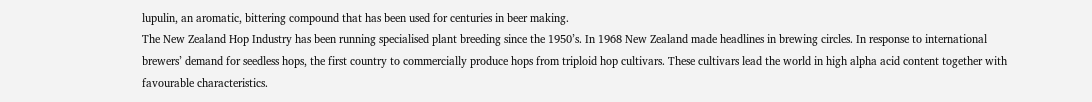lupulin, an aromatic, bittering compound that has been used for centuries in beer making.
The New Zealand Hop Industry has been running specialised plant breeding since the 1950’s. In 1968 New Zealand made headlines in brewing circles. In response to international brewers’ demand for seedless hops, the first country to commercially produce hops from triploid hop cultivars. These cultivars lead the world in high alpha acid content together with favourable characteristics.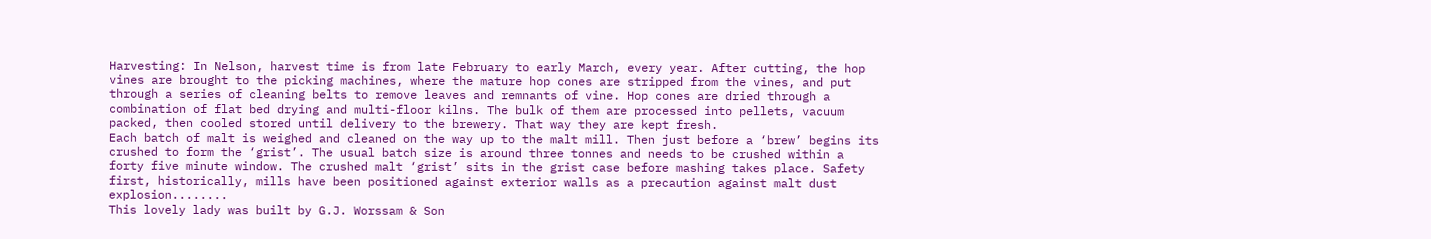Harvesting: In Nelson, harvest time is from late February to early March, every year. After cutting, the hop vines are brought to the picking machines, where the mature hop cones are stripped from the vines, and put through a series of cleaning belts to remove leaves and remnants of vine. Hop cones are dried through a combination of flat bed drying and multi-floor kilns. The bulk of them are processed into pellets, vacuum packed, then cooled stored until delivery to the brewery. That way they are kept fresh.
Each batch of malt is weighed and cleaned on the way up to the malt mill. Then just before a ‘brew’ begins its crushed to form the ‘grist’. The usual batch size is around three tonnes and needs to be crushed within a forty five minute window. The crushed malt ‘grist’ sits in the grist case before mashing takes place. Safety first, historically, mills have been positioned against exterior walls as a precaution against malt dust explosion........
This lovely lady was built by G.J. Worssam & Son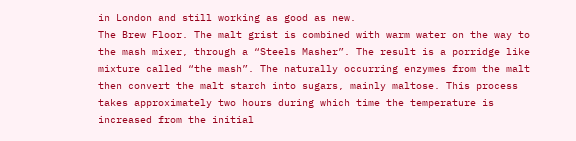in London and still working as good as new.
The Brew Floor. The malt grist is combined with warm water on the way to the mash mixer, through a “Steels Masher”. The result is a porridge like mixture called “the mash”. The naturally occurring enzymes from the malt then convert the malt starch into sugars, mainly maltose. This process takes approximately two hours during which time the temperature is increased from the initial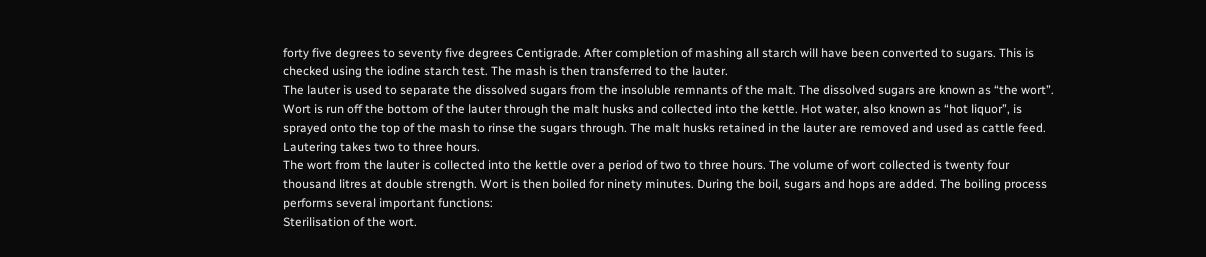forty five degrees to seventy five degrees Centigrade. After completion of mashing all starch will have been converted to sugars. This is checked using the iodine starch test. The mash is then transferred to the lauter.
The lauter is used to separate the dissolved sugars from the insoluble remnants of the malt. The dissolved sugars are known as “the wort”. Wort is run off the bottom of the lauter through the malt husks and collected into the kettle. Hot water, also known as “hot liquor”, is sprayed onto the top of the mash to rinse the sugars through. The malt husks retained in the lauter are removed and used as cattle feed. Lautering takes two to three hours.
The wort from the lauter is collected into the kettle over a period of two to three hours. The volume of wort collected is twenty four thousand litres at double strength. Wort is then boiled for ninety minutes. During the boil, sugars and hops are added. The boiling process performs several important functions:
Sterilisation of the wort.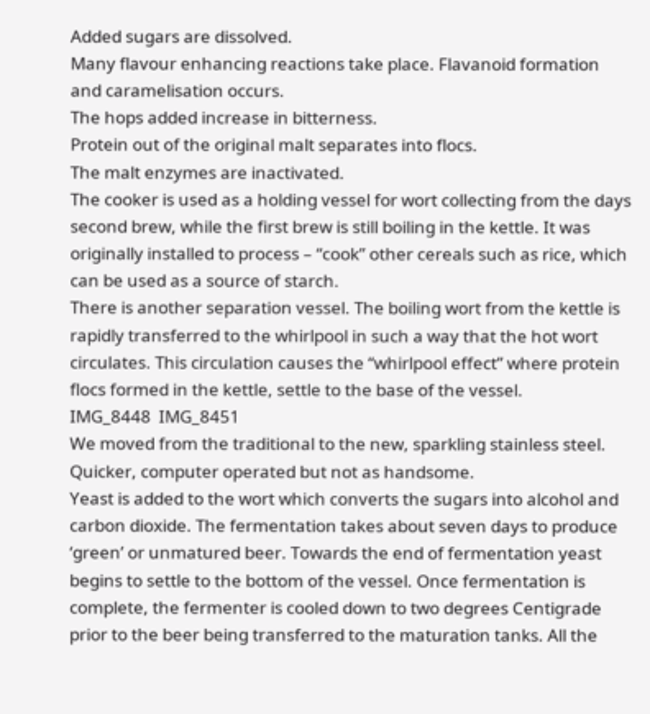Added sugars are dissolved.
Many flavour enhancing reactions take place. Flavanoid formation and caramelisation occurs.
The hops added increase in bitterness.
Protein out of the original malt separates into flocs.
The malt enzymes are inactivated.
The cooker is used as a holding vessel for wort collecting from the days second brew, while the first brew is still boiling in the kettle. It was originally installed to process – “cook” other cereals such as rice, which can be used as a source of starch.
There is another separation vessel. The boiling wort from the kettle is rapidly transferred to the whirlpool in such a way that the hot wort circulates. This circulation causes the “whirlpool effect” where protein flocs formed in the kettle, settle to the base of the vessel.
IMG_8448  IMG_8451
We moved from the traditional to the new, sparkling stainless steel. Quicker, computer operated but not as handsome.
Yeast is added to the wort which converts the sugars into alcohol and carbon dioxide. The fermentation takes about seven days to produce ‘green’ or unmatured beer. Towards the end of fermentation yeast begins to settle to the bottom of the vessel. Once fermentation is complete, the fermenter is cooled down to two degrees Centigrade prior to the beer being transferred to the maturation tanks. All the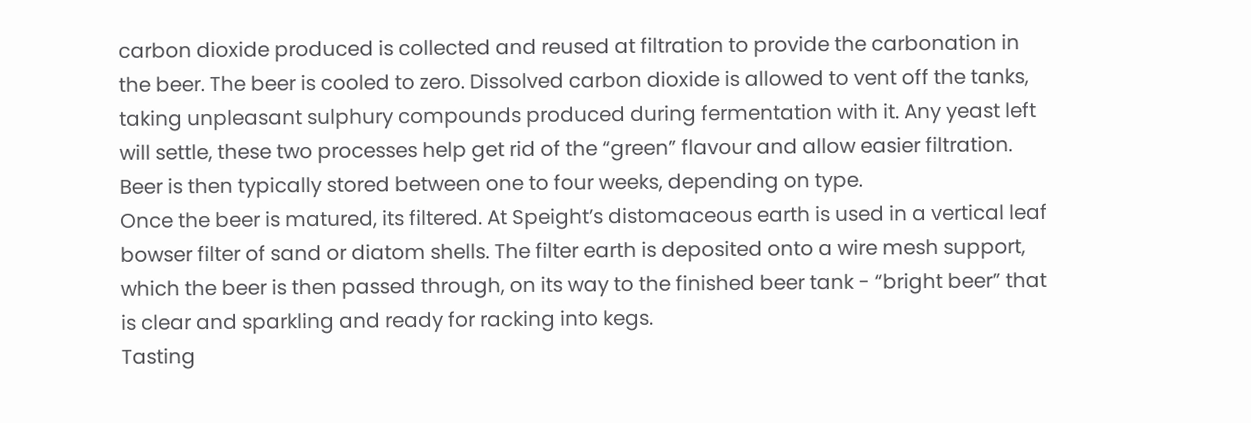carbon dioxide produced is collected and reused at filtration to provide the carbonation in the beer. The beer is cooled to zero. Dissolved carbon dioxide is allowed to vent off the tanks, taking unpleasant sulphury compounds produced during fermentation with it. Any yeast left will settle, these two processes help get rid of the “green” flavour and allow easier filtration. Beer is then typically stored between one to four weeks, depending on type.
Once the beer is matured, its filtered. At Speight’s distomaceous earth is used in a vertical leaf bowser filter of sand or diatom shells. The filter earth is deposited onto a wire mesh support, which the beer is then passed through, on its way to the finished beer tank - “bright beer” that is clear and sparkling and ready for racking into kegs.
Tasting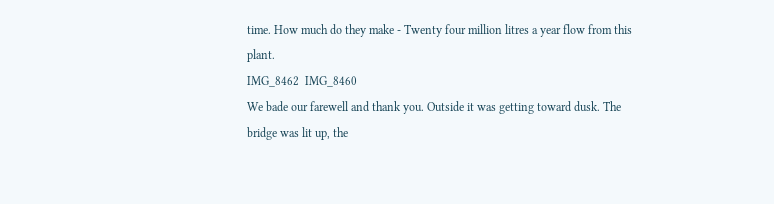time. How much do they make - Twenty four million litres a year flow from this plant.
IMG_8462  IMG_8460
We bade our farewell and thank you. Outside it was getting toward dusk. The bridge was lit up, the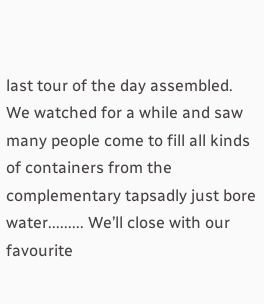last tour of the day assembled. We watched for a while and saw many people come to fill all kinds of containers from the complementary tapsadly just bore water......... We’ll close with our favourite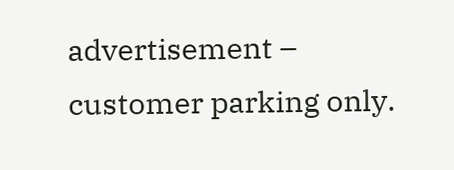advertisement – customer parking only.